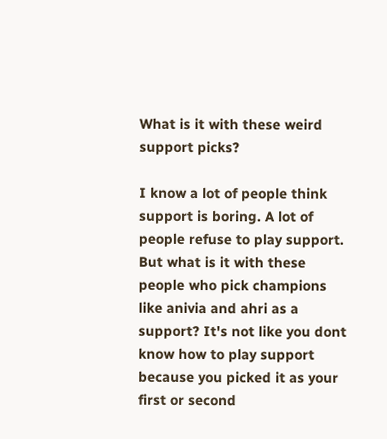What is it with these weird support picks?

I know a lot of people think support is boring. A lot of people refuse to play support. But what is it with these people who pick champions like anivia and ahri as a support? It's not like you dont know how to play support because you picked it as your first or second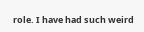role. I have had such weird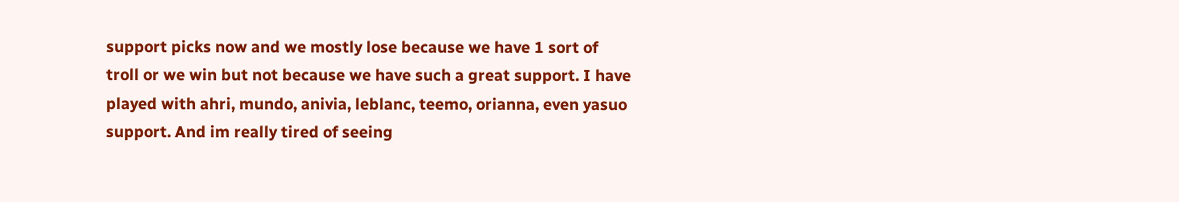support picks now and we mostly lose because we have 1 sort of troll or we win but not because we have such a great support. I have played with ahri, mundo, anivia, leblanc, teemo, orianna, even yasuo support. And im really tired of seeing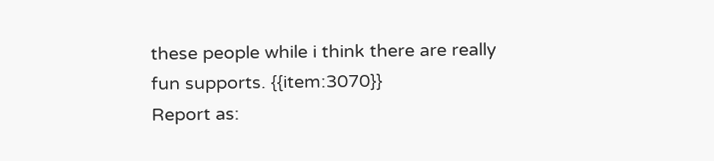these people while i think there are really fun supports. {{item:3070}}
Report as: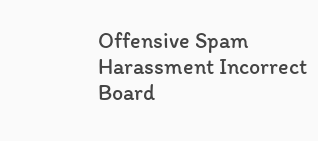Offensive Spam Harassment Incorrect Board